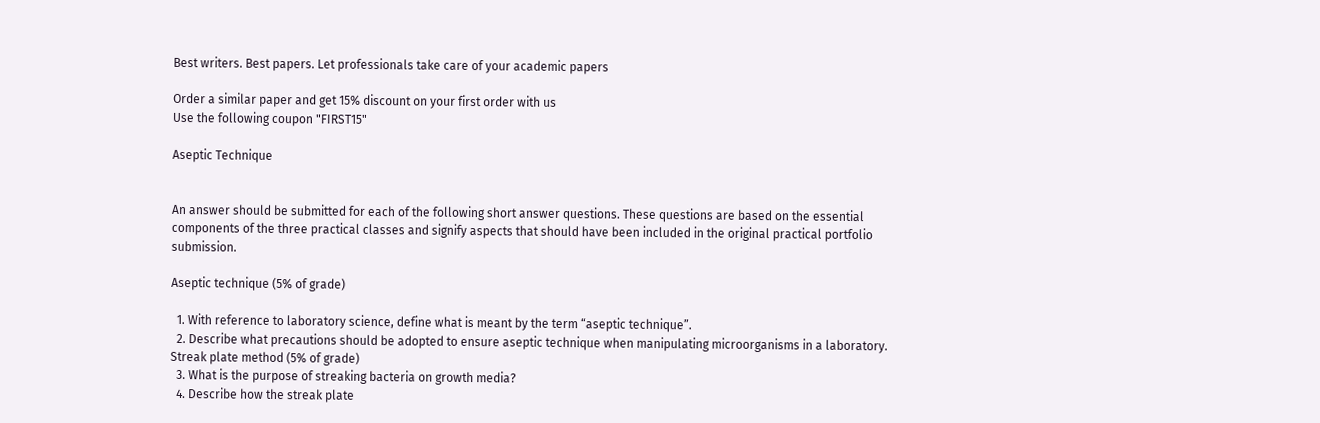Best writers. Best papers. Let professionals take care of your academic papers

Order a similar paper and get 15% discount on your first order with us
Use the following coupon "FIRST15"

Aseptic Technique


An answer should be submitted for each of the following short answer questions. These questions are based on the essential components of the three practical classes and signify aspects that should have been included in the original practical portfolio submission.

Aseptic technique (5% of grade)

  1. With reference to laboratory science, define what is meant by the term “aseptic technique”.
  2. Describe what precautions should be adopted to ensure aseptic technique when manipulating microorganisms in a laboratory. Streak plate method (5% of grade)
  3. What is the purpose of streaking bacteria on growth media?
  4. Describe how the streak plate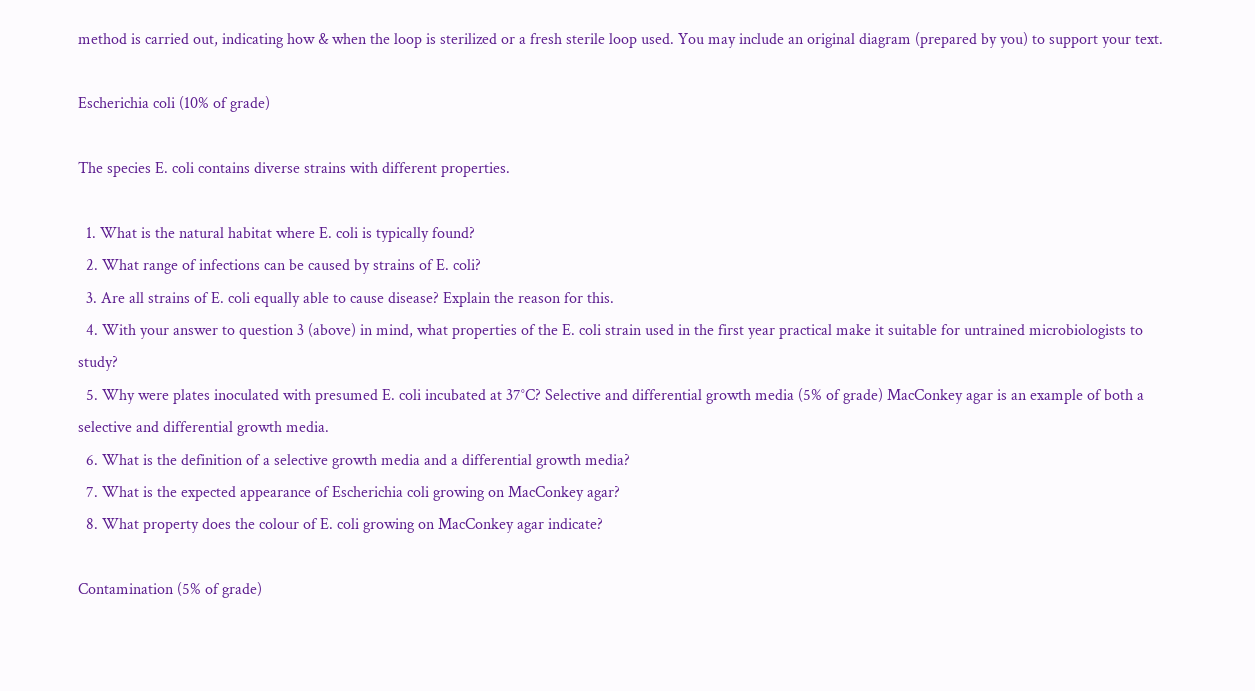method is carried out, indicating how & when the loop is sterilized or a fresh sterile loop used. You may include an original diagram (prepared by you) to support your text.

Escherichia coli (10% of grade)

The species E. coli contains diverse strains with different properties.

  1. What is the natural habitat where E. coli is typically found?
  2. What range of infections can be caused by strains of E. coli?
  3. Are all strains of E. coli equally able to cause disease? Explain the reason for this.
  4. With your answer to question 3 (above) in mind, what properties of the E. coli strain used in the first year practical make it suitable for untrained microbiologists to study?
  5. Why were plates inoculated with presumed E. coli incubated at 37°C? Selective and differential growth media (5% of grade) MacConkey agar is an example of both a selective and differential growth media.
  6. What is the definition of a selective growth media and a differential growth media?
  7. What is the expected appearance of Escherichia coli growing on MacConkey agar?
  8. What property does the colour of E. coli growing on MacConkey agar indicate?

Contamination (5% of grade)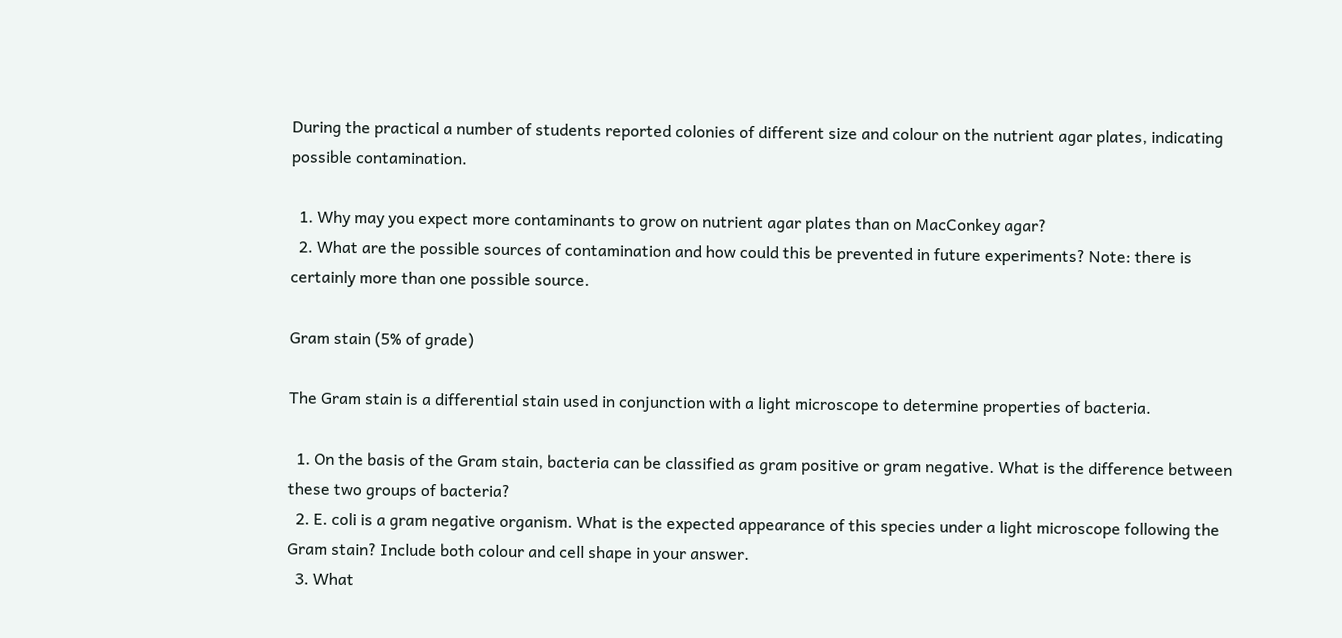During the practical a number of students reported colonies of different size and colour on the nutrient agar plates, indicating possible contamination.

  1. Why may you expect more contaminants to grow on nutrient agar plates than on MacConkey agar?
  2. What are the possible sources of contamination and how could this be prevented in future experiments? Note: there is certainly more than one possible source.

Gram stain (5% of grade)

The Gram stain is a differential stain used in conjunction with a light microscope to determine properties of bacteria.

  1. On the basis of the Gram stain, bacteria can be classified as gram positive or gram negative. What is the difference between these two groups of bacteria?
  2. E. coli is a gram negative organism. What is the expected appearance of this species under a light microscope following the Gram stain? Include both colour and cell shape in your answer.
  3. What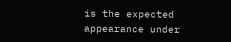is the expected appearance under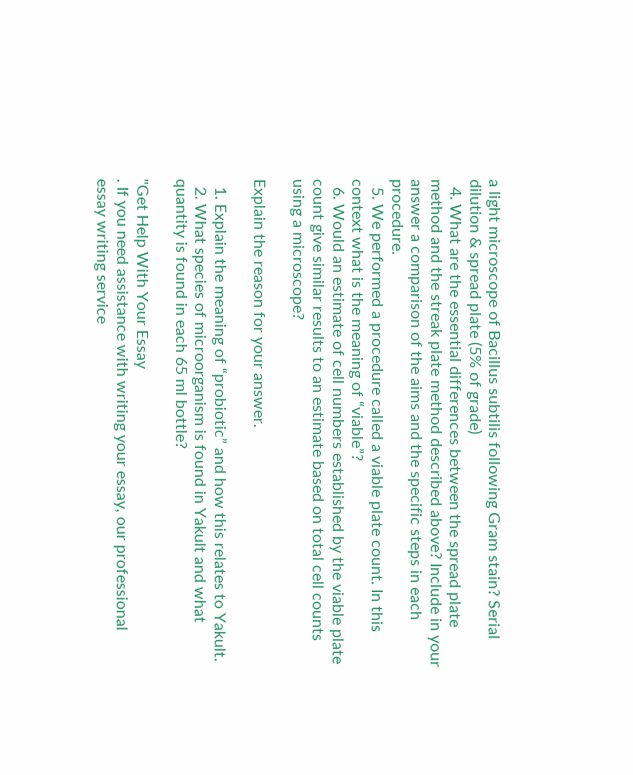a light microscope of Bacillus subtilis following Gram stain? Serial dilution & spread plate (5% of grade)
  4. What are the essential differences between the spread plate method and the streak plate method described above? Include in your answer a comparison of the aims and the specific steps in each procedure.
  5. We performed a procedure called a viable plate count. In this context what is the meaning of “viable”?
  6. Would an estimate of cell numbers established by the viable plate count give similar results to an estimate based on total cell counts using a microscope?

Explain the reason for your answer.

  1. Explain the meaning of “probiotic” and how this relates to Yakult.
  2. What species of microorganism is found in Yakult and what quantity is found in each 65 ml bottle?

"Get Help With Your Essay
. If you need assistance with writing your essay, our professional essay writing service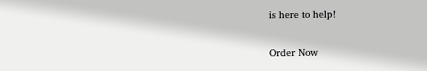is here to help!

Order Now